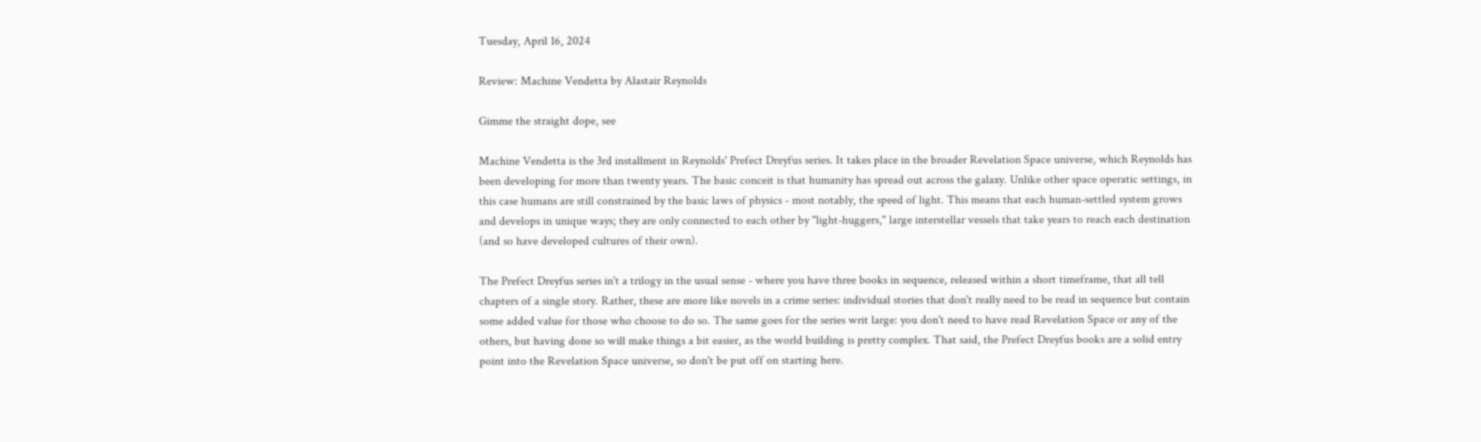Tuesday, April 16, 2024

Review: Machine Vendetta by Alastair Reynolds

Gimme the straight dope, see

Machine Vendetta is the 3rd installment in Reynolds' Prefect Dreyfus series. It takes place in the broader Revelation Space universe, which Reynolds has been developing for more than twenty years. The basic conceit is that humanity has spread out across the galaxy. Unlike other space operatic settings, in this case humans are still constrained by the basic laws of physics - most notably, the speed of light. This means that each human-settled system grows and develops in unique ways; they are only connected to each other by "light-huggers," large interstellar vessels that take years to reach each destination (and so have developed cultures of their own).

The Prefect Dreyfus series in't a trilogy in the usual sense - where you have three books in sequence, released within a short timeframe, that all tell chapters of a single story. Rather, these are more like novels in a crime series: individual stories that don't really need to be read in sequence but contain some added value for those who choose to do so. The same goes for the series writ large: you don't need to have read Revelation Space or any of the others, but having done so will make things a bit easier, as the world building is pretty complex. That said, the Prefect Dreyfus books are a solid entry point into the Revelation Space universe, so don't be put off on starting here.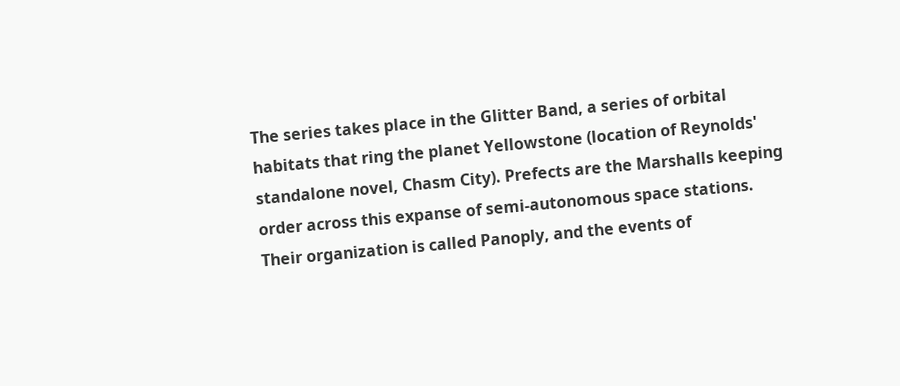The series takes place in the Glitter Band, a series of orbital habitats that ring the planet Yellowstone (location of Reynolds' standalone novel, Chasm City). Prefects are the Marshalls keeping order across this expanse of semi-autonomous space stations. Their organization is called Panoply, and the events of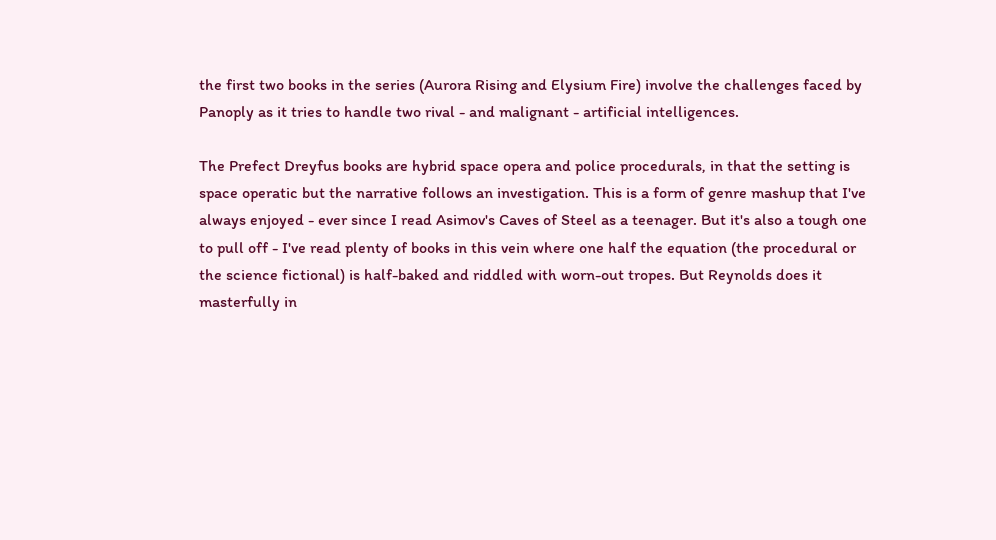the first two books in the series (Aurora Rising and Elysium Fire) involve the challenges faced by Panoply as it tries to handle two rival - and malignant - artificial intelligences.

The Prefect Dreyfus books are hybrid space opera and police procedurals, in that the setting is space operatic but the narrative follows an investigation. This is a form of genre mashup that I've always enjoyed - ever since I read Asimov's Caves of Steel as a teenager. But it's also a tough one to pull off - I've read plenty of books in this vein where one half the equation (the procedural or the science fictional) is half-baked and riddled with worn-out tropes. But Reynolds does it masterfully in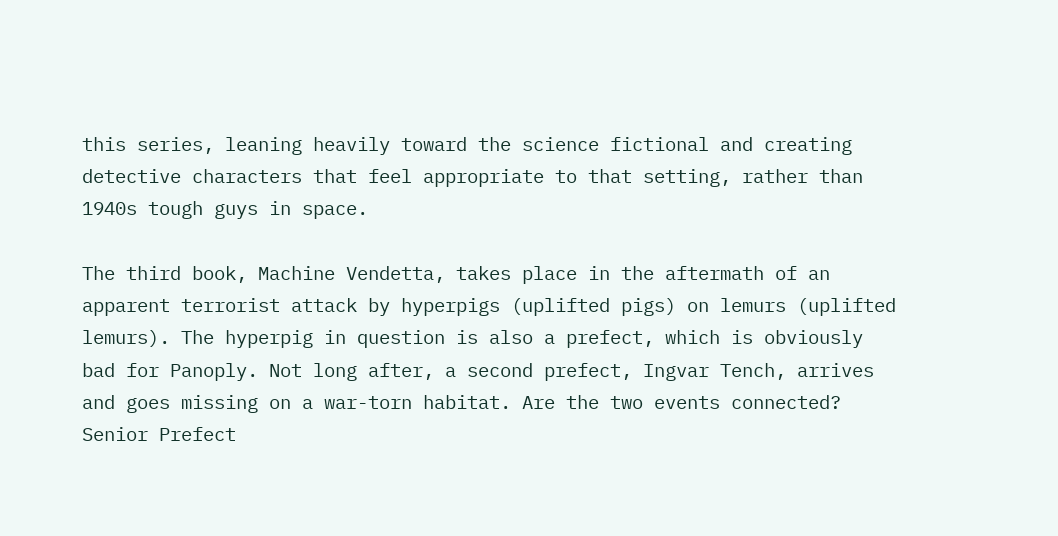this series, leaning heavily toward the science fictional and creating detective characters that feel appropriate to that setting, rather than 1940s tough guys in space.

The third book, Machine Vendetta, takes place in the aftermath of an apparent terrorist attack by hyperpigs (uplifted pigs) on lemurs (uplifted lemurs). The hyperpig in question is also a prefect, which is obviously bad for Panoply. Not long after, a second prefect, Ingvar Tench, arrives and goes missing on a war-torn habitat. Are the two events connected? Senior Prefect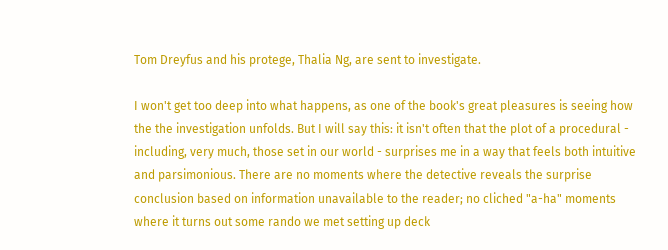Tom Dreyfus and his protege, Thalia Ng, are sent to investigate.

I won't get too deep into what happens, as one of the book's great pleasures is seeing how the the investigation unfolds. But I will say this: it isn't often that the plot of a procedural - including, very much, those set in our world - surprises me in a way that feels both intuitive and parsimonious. There are no moments where the detective reveals the surprise conclusion based on information unavailable to the reader; no cliched "a-ha" moments where it turns out some rando we met setting up deck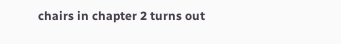chairs in chapter 2 turns out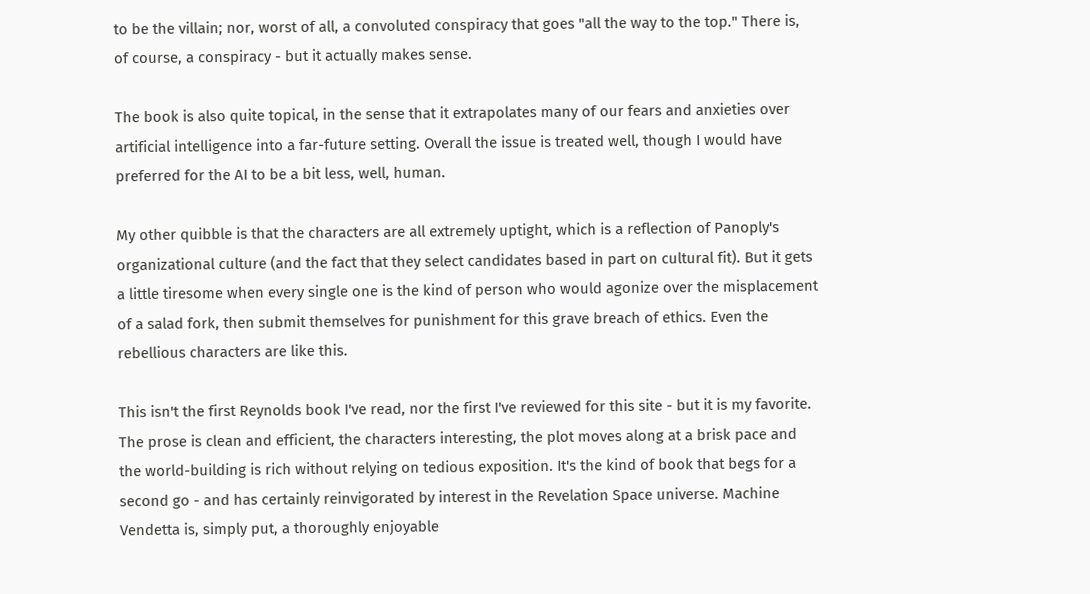to be the villain; nor, worst of all, a convoluted conspiracy that goes "all the way to the top." There is, of course, a conspiracy - but it actually makes sense.

The book is also quite topical, in the sense that it extrapolates many of our fears and anxieties over artificial intelligence into a far-future setting. Overall the issue is treated well, though I would have preferred for the AI to be a bit less, well, human.

My other quibble is that the characters are all extremely uptight, which is a reflection of Panoply's organizational culture (and the fact that they select candidates based in part on cultural fit). But it gets a little tiresome when every single one is the kind of person who would agonize over the misplacement of a salad fork, then submit themselves for punishment for this grave breach of ethics. Even the rebellious characters are like this.

This isn't the first Reynolds book I've read, nor the first I've reviewed for this site - but it is my favorite. The prose is clean and efficient, the characters interesting, the plot moves along at a brisk pace and the world-building is rich without relying on tedious exposition. It's the kind of book that begs for a second go - and has certainly reinvigorated by interest in the Revelation Space universe. Machine Vendetta is, simply put, a thoroughly enjoyable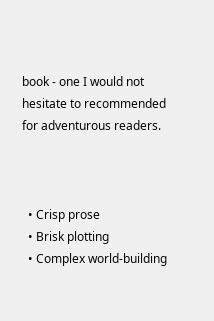book - one I would not hesitate to recommended for adventurous readers.



  • Crisp prose
  • Brisk plotting
  • Complex world-building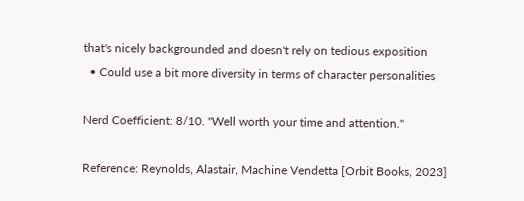that's nicely backgrounded and doesn't rely on tedious exposition
  • Could use a bit more diversity in terms of character personalities

Nerd Coefficient: 8/10. "Well worth your time and attention."

Reference: Reynolds, Alastair, Machine Vendetta [Orbit Books, 2023]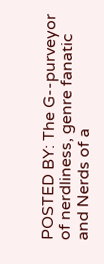POSTED BY: The G--purveyor of nerdliness, genre fanatic and Nerds of a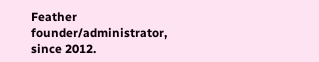Feather founder/administrator, since 2012.